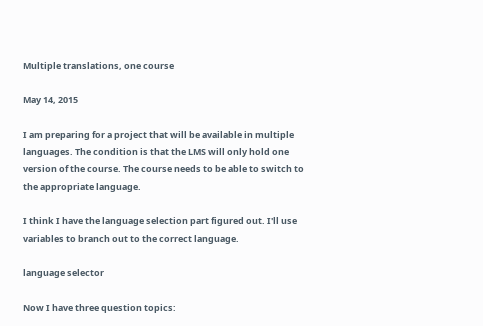Multiple translations, one course

May 14, 2015

I am preparing for a project that will be available in multiple languages. The condition is that the LMS will only hold one version of the course. The course needs to be able to switch to the appropriate language.

I think I have the language selection part figured out. I'll use variables to branch out to the correct language.

language selector

Now I have three question topics: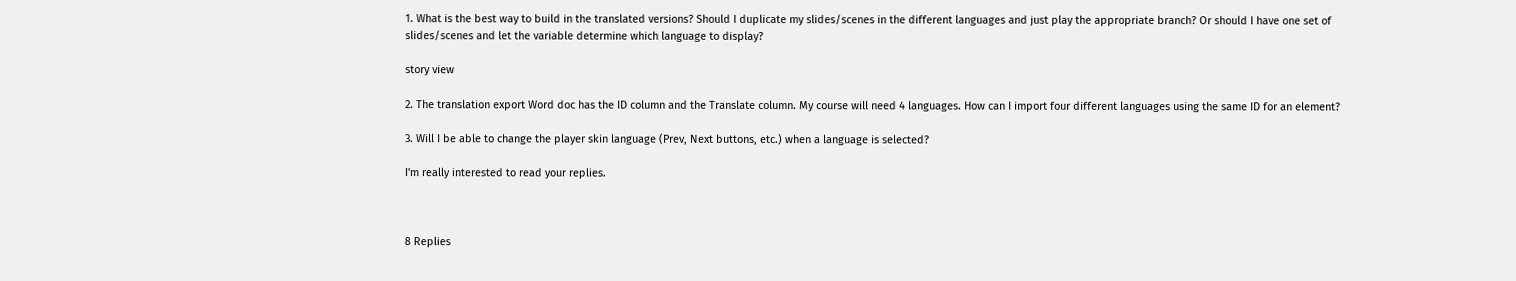1. What is the best way to build in the translated versions? Should I duplicate my slides/scenes in the different languages and just play the appropriate branch? Or should I have one set of slides/scenes and let the variable determine which language to display?

story view

2. The translation export Word doc has the ID column and the Translate column. My course will need 4 languages. How can I import four different languages using the same ID for an element?

3. Will I be able to change the player skin language (Prev, Next buttons, etc.) when a language is selected?

I'm really interested to read your replies.



8 Replies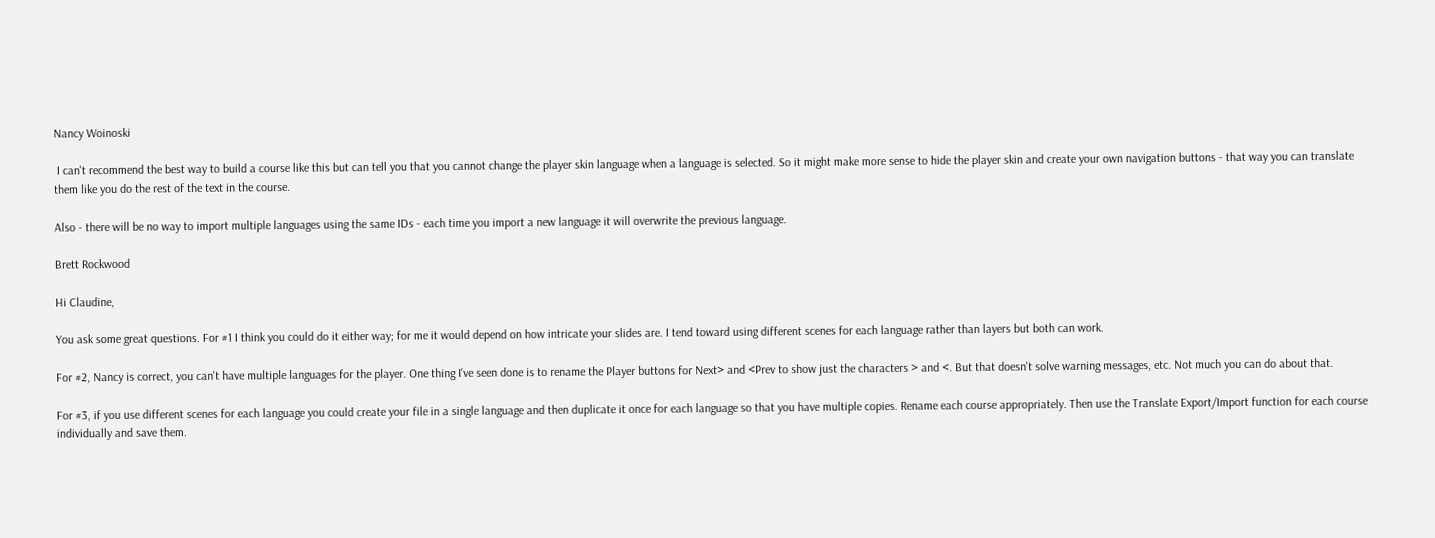Nancy Woinoski

 I can't recommend the best way to build a course like this but can tell you that you cannot change the player skin language when a language is selected. So it might make more sense to hide the player skin and create your own navigation buttons - that way you can translate them like you do the rest of the text in the course.

Also - there will be no way to import multiple languages using the same IDs - each time you import a new language it will overwrite the previous language.

Brett Rockwood

Hi Claudine,

You ask some great questions. For #1 I think you could do it either way; for me it would depend on how intricate your slides are. I tend toward using different scenes for each language rather than layers but both can work.

For #2, Nancy is correct, you can't have multiple languages for the player. One thing I've seen done is to rename the Player buttons for Next> and <Prev to show just the characters > and <. But that doesn't solve warning messages, etc. Not much you can do about that.

For #3, if you use different scenes for each language you could create your file in a single language and then duplicate it once for each language so that you have multiple copies. Rename each course appropriately. Then use the Translate Export/Import function for each course individually and save them.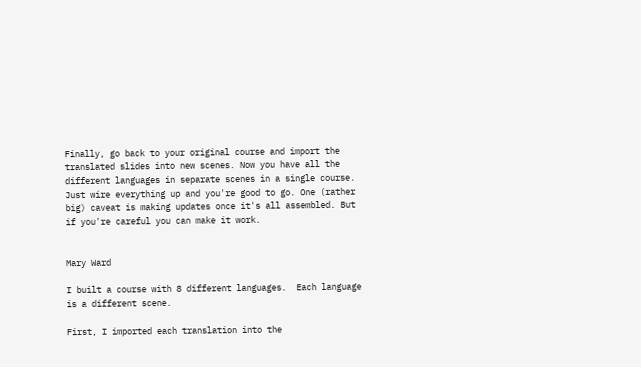Finally, go back to your original course and import the translated slides into new scenes. Now you have all the different languages in separate scenes in a single course. Just wire everything up and you're good to go. One (rather big) caveat is making updates once it's all assembled. But if you're careful you can make it work.


Mary Ward

I built a course with 8 different languages.  Each language is a different scene.

First, I imported each translation into the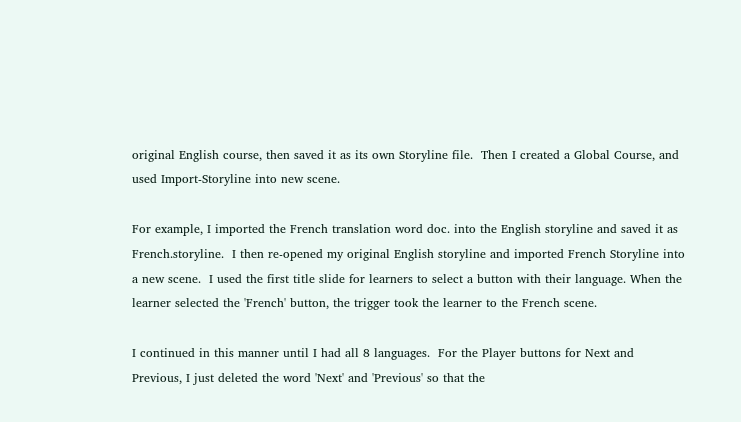original English course, then saved it as its own Storyline file.  Then I created a Global Course, and used Import-Storyline into new scene.

For example, I imported the French translation word doc. into the English storyline and saved it as French.storyline.  I then re-opened my original English storyline and imported French Storyline into a new scene.  I used the first title slide for learners to select a button with their language. When the learner selected the 'French' button, the trigger took the learner to the French scene.

I continued in this manner until I had all 8 languages.  For the Player buttons for Next and Previous, I just deleted the word 'Next' and 'Previous' so that the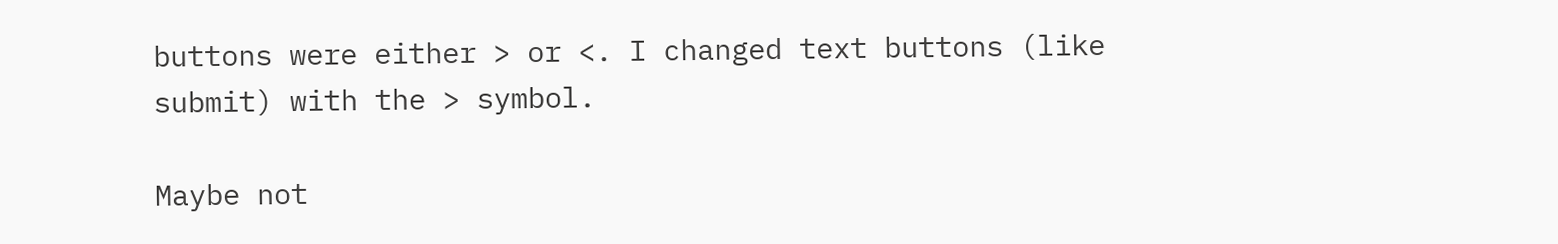buttons were either > or <. I changed text buttons (like submit) with the > symbol.

Maybe not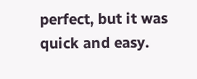perfect, but it was quick and easy.